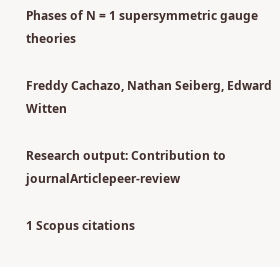Phases of N = 1 supersymmetric gauge theories

Freddy Cachazo, Nathan Seiberg, Edward Witten

Research output: Contribution to journalArticlepeer-review

1 Scopus citations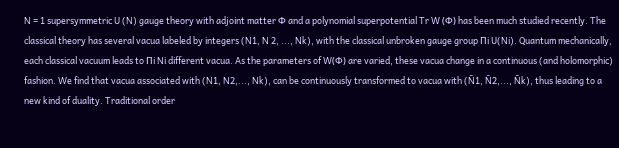N = 1 supersymmetric U (N) gauge theory with adjoint matter Φ and a polynomial superpotential Tr W (Φ) has been much studied recently. The classical theory has several vacua labeled by integers (N1, N 2, ..., Nk), with the classical unbroken gauge group Πi U(Ni). Quantum mechanically, each classical vacuum leads to Πi Ni different vacua. As the parameters of W(Φ) are varied, these vacua change in a continuous (and holomorphic) fashion. We find that vacua associated with (N1, N2,..., Nk), can be continuously transformed to vacua with (Ñ1, Ñ2,..., Ñk), thus leading to a new kind of duality. Traditional order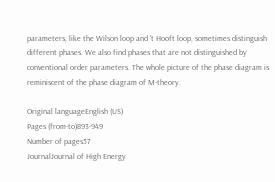parameters, like the Wilson loop and 't Hooft loop, sometimes distinguish different phases. We also find phases that are not distinguished by conventional order parameters. The whole picture of the phase diagram is reminiscent of the phase diagram of M-theory.

Original languageEnglish (US)
Pages (from-to)893-949
Number of pages57
JournalJournal of High Energy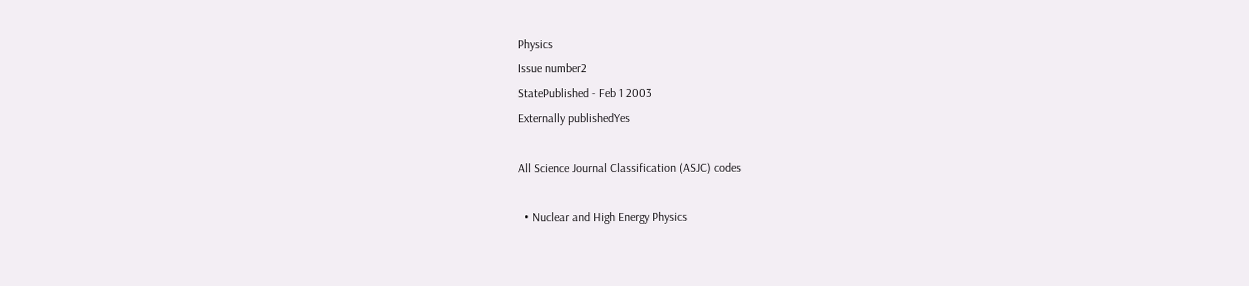Physics
Issue number2
StatePublished - Feb 1 2003
Externally publishedYes

All Science Journal Classification (ASJC) codes

  • Nuclear and High Energy Physics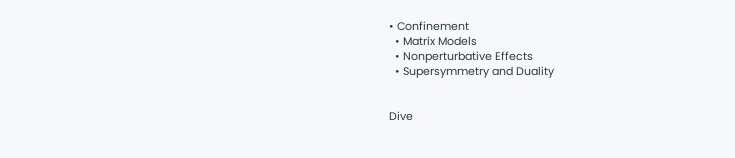• Confinement
  • Matrix Models
  • Nonperturbative Effects
  • Supersymmetry and Duality


Dive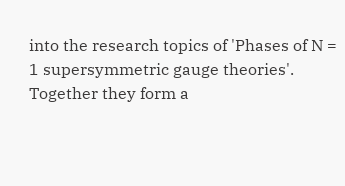into the research topics of 'Phases of N = 1 supersymmetric gauge theories'. Together they form a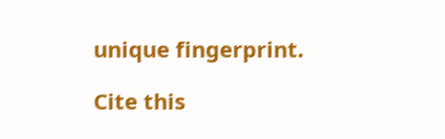unique fingerprint.

Cite this